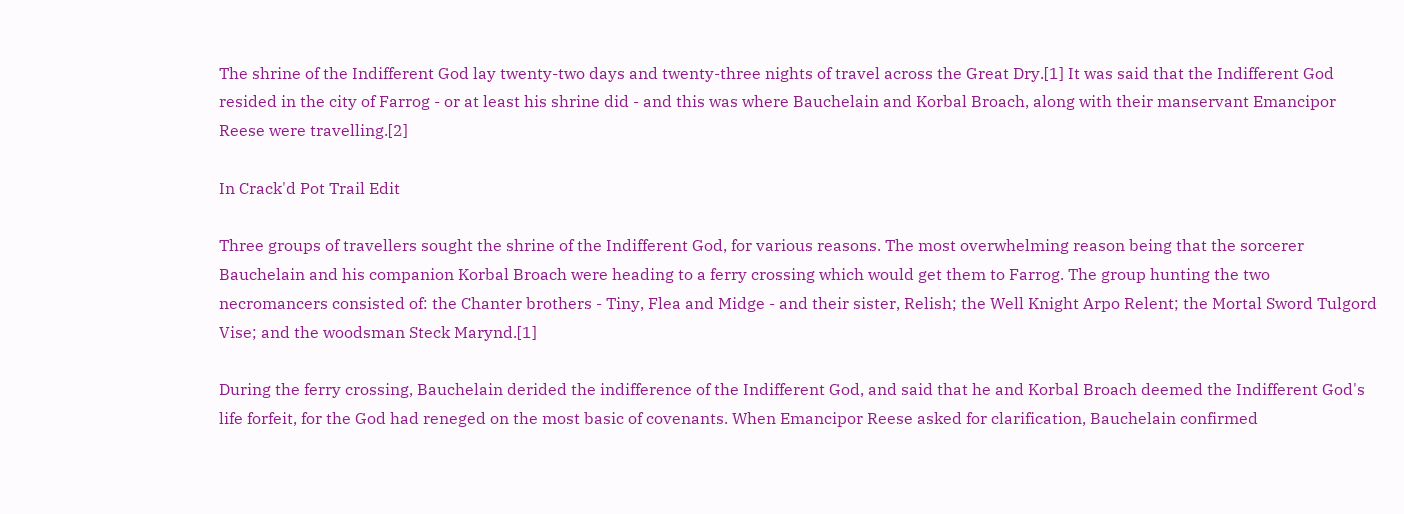The shrine of the Indifferent God lay twenty-two days and twenty-three nights of travel across the Great Dry.[1] It was said that the Indifferent God resided in the city of Farrog - or at least his shrine did - and this was where Bauchelain and Korbal Broach, along with their manservant Emancipor Reese were travelling.[2]

In Crack'd Pot Trail Edit

Three groups of travellers sought the shrine of the Indifferent God, for various reasons. The most overwhelming reason being that the sorcerer Bauchelain and his companion Korbal Broach were heading to a ferry crossing which would get them to Farrog. The group hunting the two necromancers consisted of: the Chanter brothers - Tiny, Flea and Midge - and their sister, Relish; the Well Knight Arpo Relent; the Mortal Sword Tulgord Vise; and the woodsman Steck Marynd.[1]

During the ferry crossing, Bauchelain derided the indifference of the Indifferent God, and said that he and Korbal Broach deemed the Indifferent God's life forfeit, for the God had reneged on the most basic of covenants. When Emancipor Reese asked for clarification, Bauchelain confirmed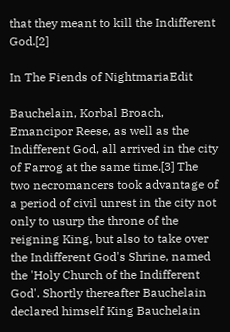that they meant to kill the Indifferent God.[2]

In The Fiends of NightmariaEdit

Bauchelain, Korbal Broach, Emancipor Reese, as well as the Indifferent God, all arrived in the city of Farrog at the same time.[3] The two necromancers took advantage of a period of civil unrest in the city not only to usurp the throne of the reigning King, but also to take over the Indifferent God's Shrine, named the 'Holy Church of the Indifferent God'. Shortly thereafter Bauchelain declared himself King Bauchelain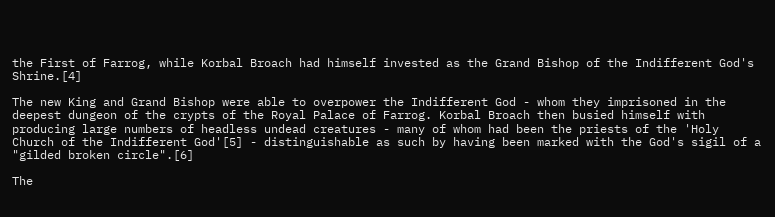the First of Farrog, while Korbal Broach had himself invested as the Grand Bishop of the Indifferent God's Shrine.[4]

The new King and Grand Bishop were able to overpower the Indifferent God - whom they imprisoned in the deepest dungeon of the crypts of the Royal Palace of Farrog. Korbal Broach then busied himself with producing large numbers of headless undead creatures - many of whom had been the priests of the 'Holy Church of the Indifferent God'[5] - distinguishable as such by having been marked with the God's sigil of a "gilded broken circle".[6]

The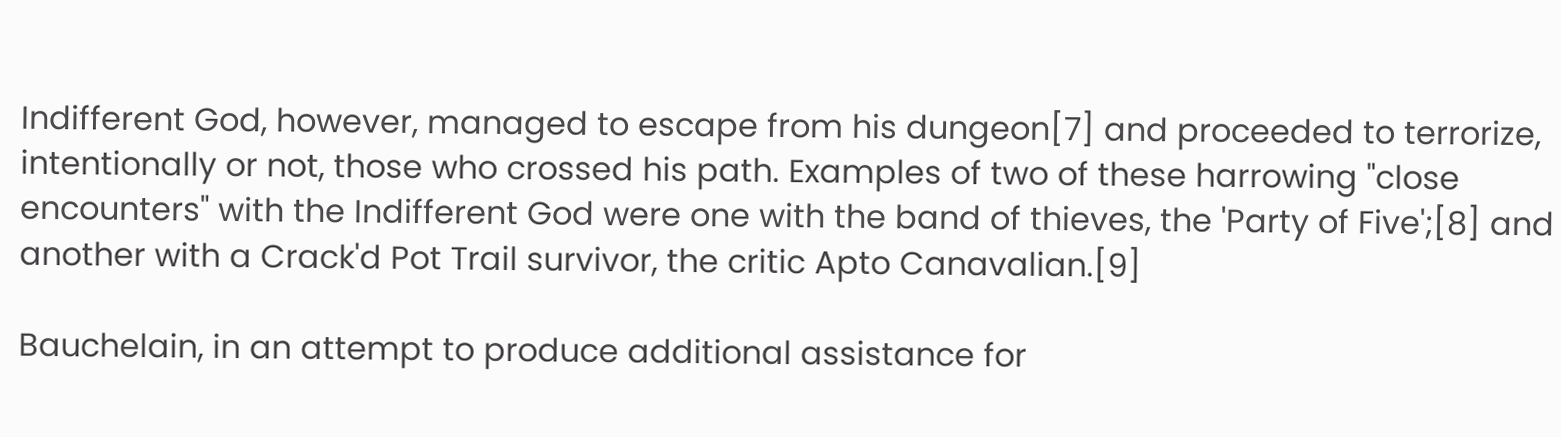Indifferent God, however, managed to escape from his dungeon[7] and proceeded to terrorize, intentionally or not, those who crossed his path. Examples of two of these harrowing "close encounters" with the Indifferent God were one with the band of thieves, the 'Party of Five';[8] and another with a Crack'd Pot Trail survivor, the critic Apto Canavalian.[9]

Bauchelain, in an attempt to produce additional assistance for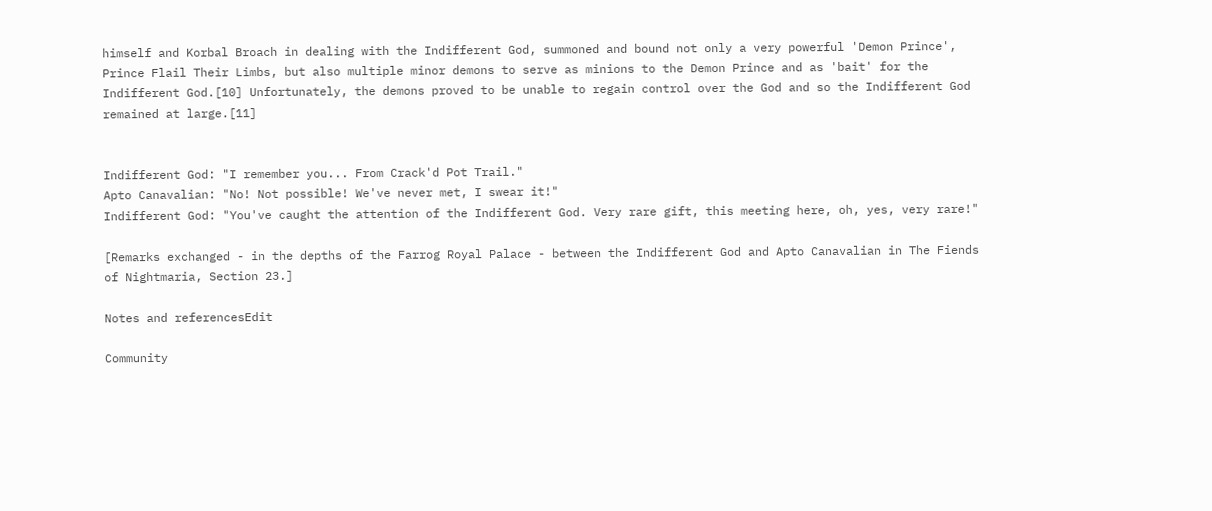himself and Korbal Broach in dealing with the Indifferent God, summoned and bound not only a very powerful 'Demon Prince', Prince Flail Their Limbs, but also multiple minor demons to serve as minions to the Demon Prince and as 'bait' for the Indifferent God.[10] Unfortunately, the demons proved to be unable to regain control over the God and so the Indifferent God remained at large.[11]


Indifferent God: "I remember you... From Crack'd Pot Trail."
Apto Canavalian: "No! Not possible! We've never met, I swear it!"
Indifferent God: "You've caught the attention of the Indifferent God. Very rare gift, this meeting here, oh, yes, very rare!"

[Remarks exchanged - in the depths of the Farrog Royal Palace - between the Indifferent God and Apto Canavalian in The Fiends of Nightmaria, Section 23.]

Notes and referencesEdit

Community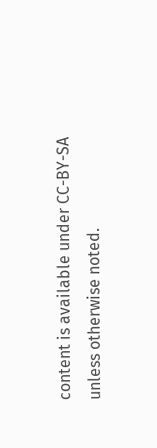content is available under CC-BY-SA unless otherwise noted.